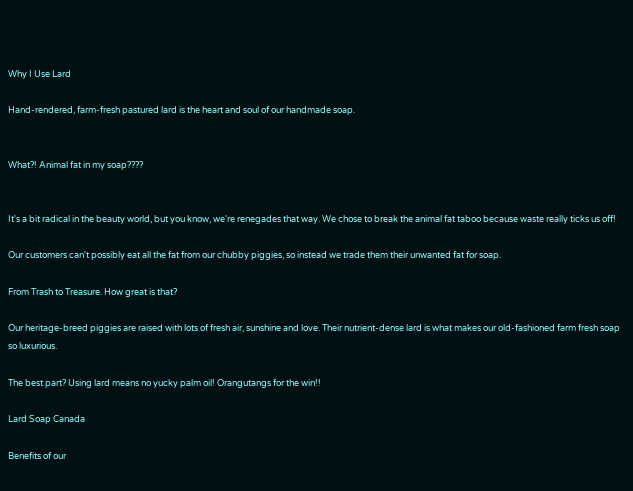Why I Use Lard

Hand-rendered, farm-fresh pastured lard is the heart and soul of our handmade soap.


What?! Animal fat in my soap????


It's a bit radical in the beauty world, but you know, we're renegades that way. We chose to break the animal fat taboo because waste really ticks us off!

Our customers can't possibly eat all the fat from our chubby piggies, so instead we trade them their unwanted fat for soap.

From Trash to Treasure. How great is that?

Our heritage-breed piggies are raised with lots of fresh air, sunshine and love. Their nutrient-dense lard is what makes our old-fashioned farm fresh soap so luxurious.

The best part? Using lard means no yucky palm oil! Orangutangs for the win!!

Lard Soap Canada

Benefits of our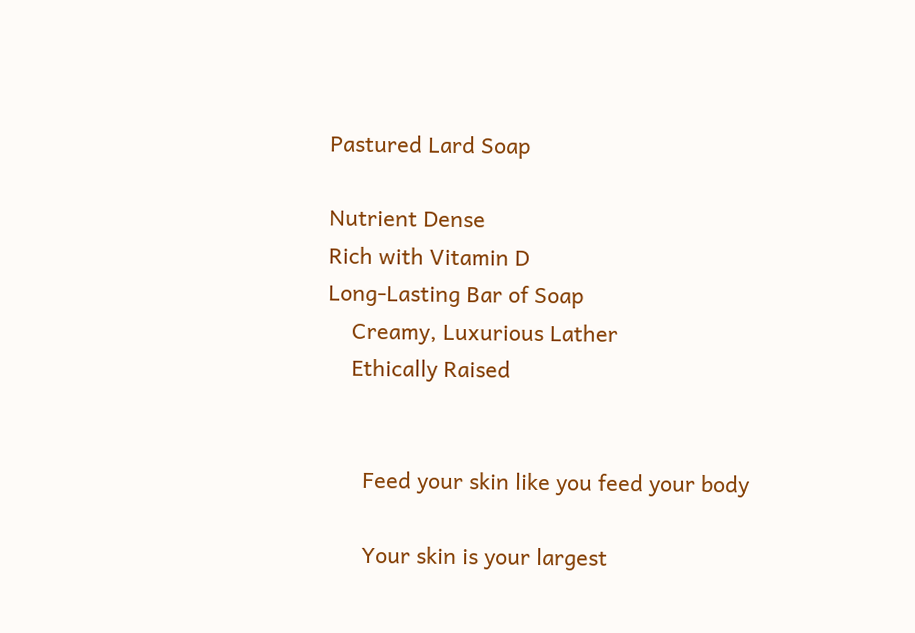Pastured Lard Soap

Nutrient Dense
Rich with Vitamin D
Long-Lasting Bar of Soap
    Creamy, Luxurious Lather
    Ethically Raised


      Feed your skin like you feed your body

      Your skin is your largest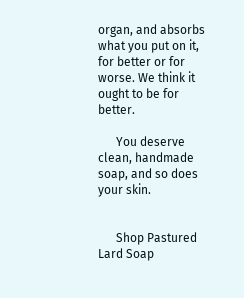organ, and absorbs what you put on it, for better or for worse. We think it ought to be for better.

      You deserve clean, handmade soap, and so does your skin.


      Shop Pastured Lard Soap